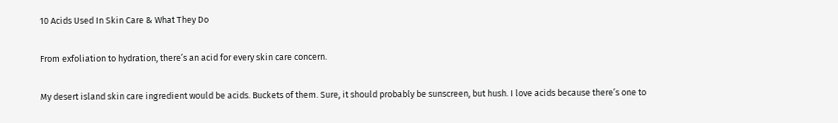10 Acids Used In Skin Care & What They Do

From exfoliation to hydration, there’s an acid for every skin care concern.

My desert island skin care ingredient would be acids. Buckets of them. Sure, it should probably be sunscreen, but hush. I love acids because there’s one to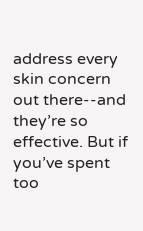address every skin concern out there--and they’re so effective. But if you’ve spent too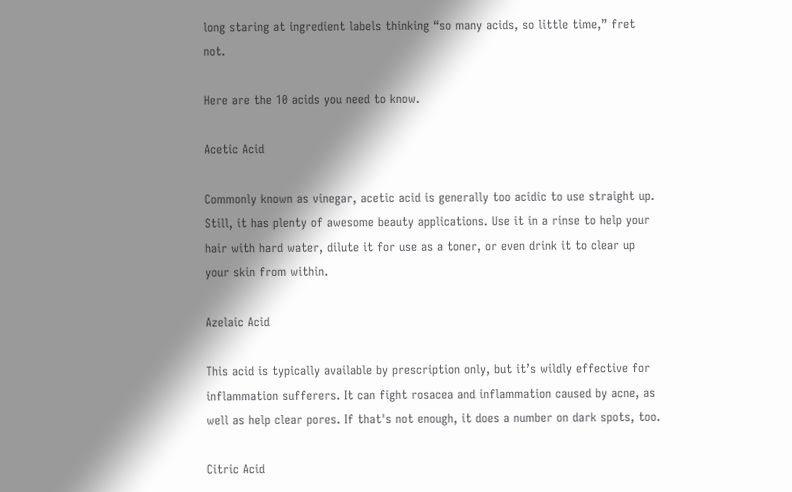long staring at ingredient labels thinking “so many acids, so little time,” fret not.

Here are the 10 acids you need to know.

Acetic Acid

Commonly known as vinegar, acetic acid is generally too acidic to use straight up. Still, it has plenty of awesome beauty applications. Use it in a rinse to help your hair with hard water, dilute it for use as a toner, or even drink it to clear up your skin from within.

Azelaic Acid

This acid is typically available by prescription only, but it’s wildly effective for inflammation sufferers. It can fight rosacea and inflammation caused by acne, as well as help clear pores. If that's not enough, it does a number on dark spots, too.

Citric Acid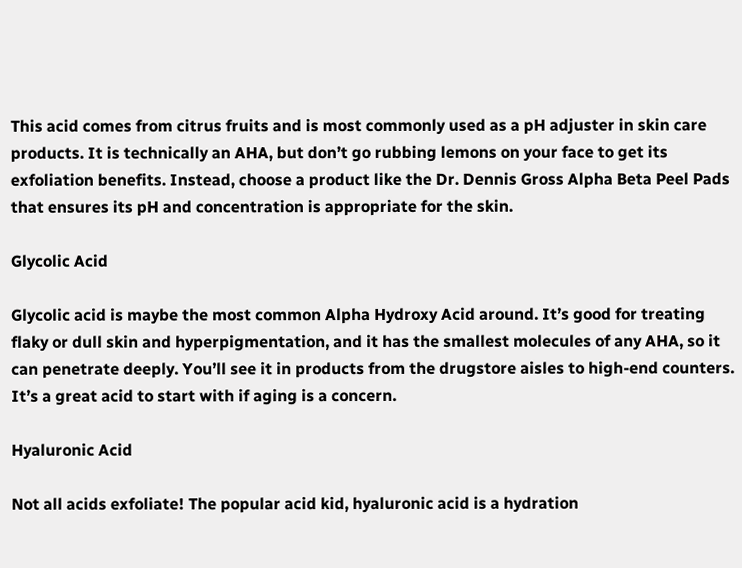This acid comes from citrus fruits and is most commonly used as a pH adjuster in skin care products. It is technically an AHA, but don’t go rubbing lemons on your face to get its exfoliation benefits. Instead, choose a product like the Dr. Dennis Gross Alpha Beta Peel Pads that ensures its pH and concentration is appropriate for the skin.

Glycolic Acid

Glycolic acid is maybe the most common Alpha Hydroxy Acid around. It’s good for treating flaky or dull skin and hyperpigmentation, and it has the smallest molecules of any AHA, so it can penetrate deeply. You’ll see it in products from the drugstore aisles to high-end counters. It’s a great acid to start with if aging is a concern.

Hyaluronic Acid

Not all acids exfoliate! The popular acid kid, hyaluronic acid is a hydration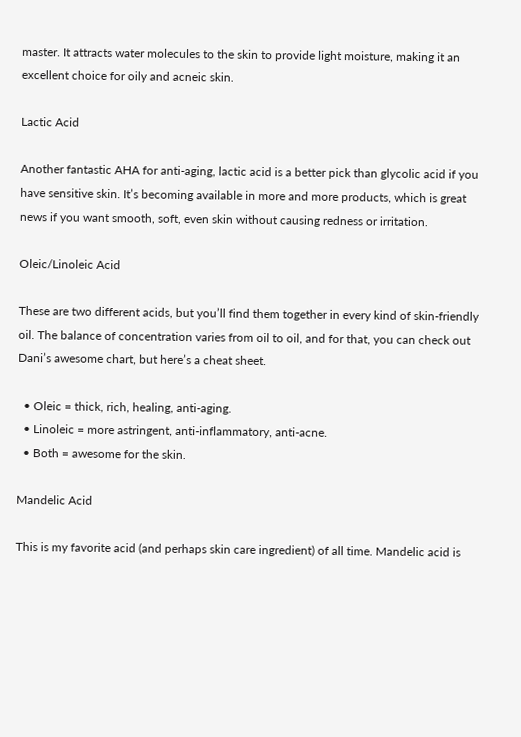master. It attracts water molecules to the skin to provide light moisture, making it an excellent choice for oily and acneic skin.

Lactic Acid

Another fantastic AHA for anti-aging, lactic acid is a better pick than glycolic acid if you have sensitive skin. It’s becoming available in more and more products, which is great news if you want smooth, soft, even skin without causing redness or irritation.

Oleic/Linoleic Acid

These are two different acids, but you’ll find them together in every kind of skin-friendly oil. The balance of concentration varies from oil to oil, and for that, you can check out Dani’s awesome chart, but here’s a cheat sheet.

  • Oleic = thick, rich, healing, anti-aging.
  • Linoleic = more astringent, anti-inflammatory, anti-acne.
  • Both = awesome for the skin.

Mandelic Acid

This is my favorite acid (and perhaps skin care ingredient) of all time. Mandelic acid is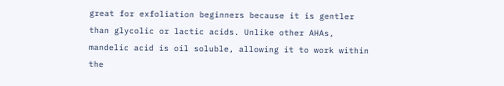great for exfoliation beginners because it is gentler than glycolic or lactic acids. Unlike other AHAs, mandelic acid is oil soluble, allowing it to work within the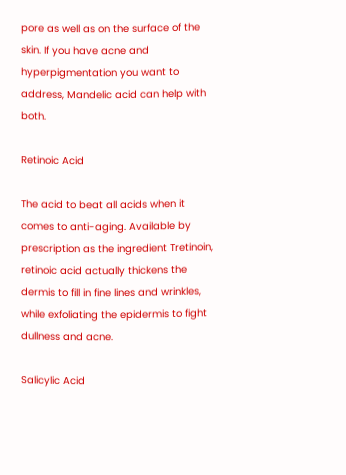pore as well as on the surface of the skin. If you have acne and hyperpigmentation you want to address, Mandelic acid can help with both.

Retinoic Acid

The acid to beat all acids when it comes to anti-aging. Available by prescription as the ingredient Tretinoin, retinoic acid actually thickens the dermis to fill in fine lines and wrinkles, while exfoliating the epidermis to fight dullness and acne.

Salicylic Acid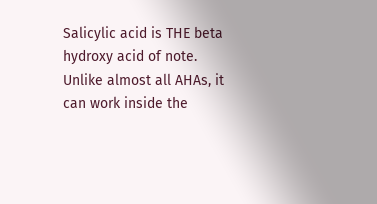Salicylic acid is THE beta hydroxy acid of note. Unlike almost all AHAs, it can work inside the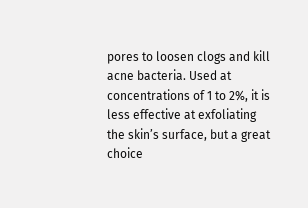pores to loosen clogs and kill acne bacteria. Used at concentrations of 1 to 2%, it is less effective at exfoliating the skin’s surface, but a great choice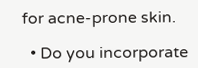for acne-prone skin.

  • Do you incorporate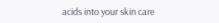acids into your skin care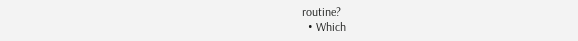routine?
  • Which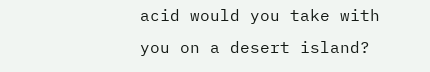acid would you take with you on a desert island?